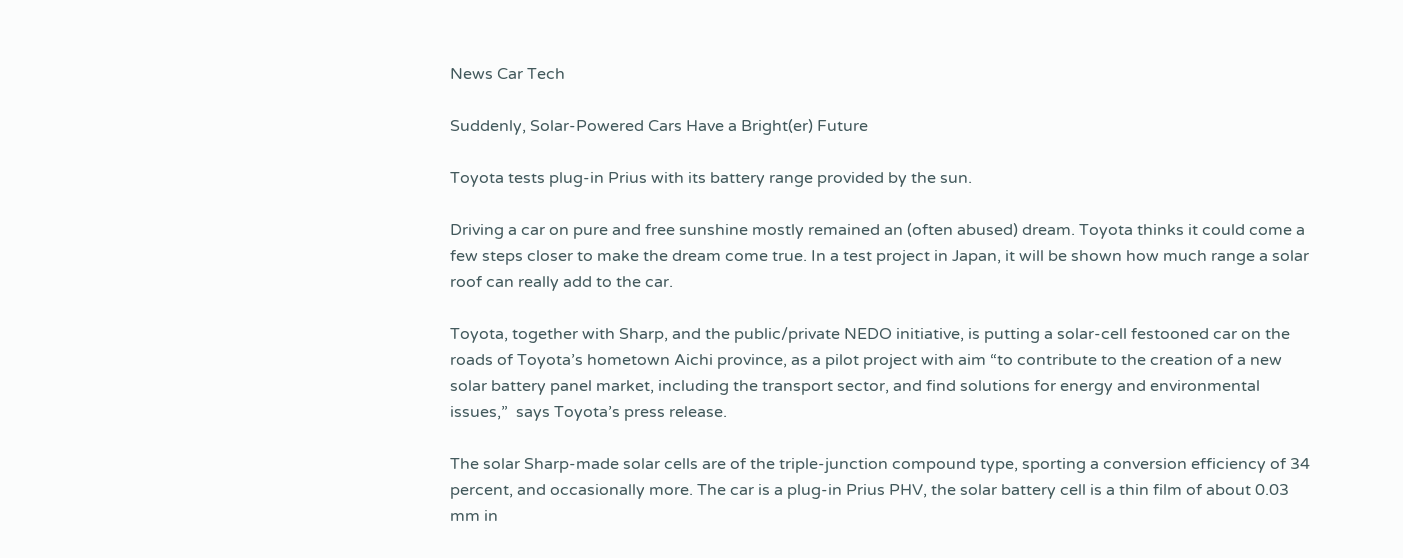News Car Tech

Suddenly, Solar-Powered Cars Have a Bright(er) Future

Toyota tests plug-in Prius with its battery range provided by the sun.

Driving a car on pure and free sunshine mostly remained an (often abused) dream. Toyota thinks it could come a few steps closer to make the dream come true. In a test project in Japan, it will be shown how much range a solar roof can really add to the car.

Toyota, together with Sharp, and the public/private NEDO initiative, is putting a solar-cell festooned car on the roads of Toyota’s hometown Aichi province, as a pilot project with aim “to contribute to the creation of a new solar battery panel market, including the transport sector, and find solutions for energy and environmental issues,”  says Toyota’s press release.

The solar Sharp-made solar cells are of the triple-junction compound type, sporting a conversion efficiency of 34 percent, and occasionally more. The car is a plug-in Prius PHV, the solar battery cell is a thin film of about 0.03 mm in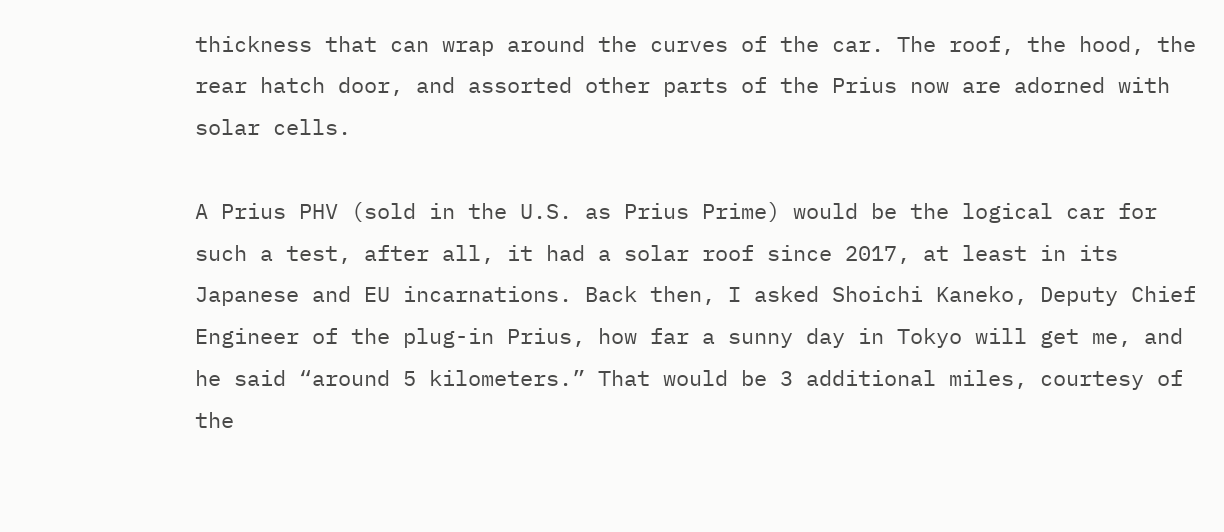thickness that can wrap around the curves of the car. The roof, the hood, the rear hatch door, and assorted other parts of the Prius now are adorned with solar cells.

A Prius PHV (sold in the U.S. as Prius Prime) would be the logical car for such a test, after all, it had a solar roof since 2017, at least in its Japanese and EU incarnations. Back then, I asked Shoichi Kaneko, Deputy Chief Engineer of the plug-in Prius, how far a sunny day in Tokyo will get me, and he said “around 5 kilometers.” That would be 3 additional miles, courtesy of the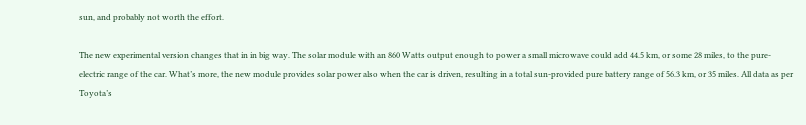sun, and probably not worth the effort.

The new experimental version changes that in in big way. The solar module with an 860 Watts output enough to power a small microwave could add 44.5 km, or some 28 miles, to the pure-electric range of the car. What’s more, the new module provides solar power also when the car is driven, resulting in a total sun-provided pure battery range of 56.3 km, or 35 miles. All data as per Toyota’s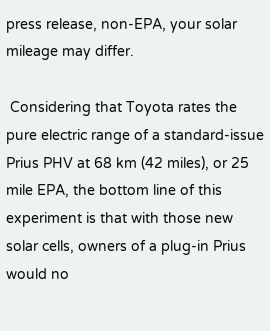press release, non-EPA, your solar mileage may differ.

 Considering that Toyota rates the pure electric range of a standard-issue Prius PHV at 68 km (42 miles), or 25 mile EPA, the bottom line of this experiment is that with those new solar cells, owners of a plug-in Prius would no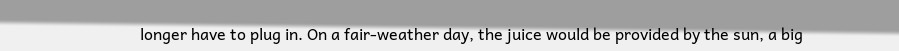longer have to plug in. On a fair-weather day, the juice would be provided by the sun, a big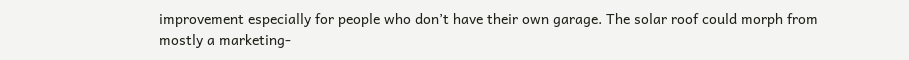improvement especially for people who don’t have their own garage. The solar roof could morph from mostly a marketing-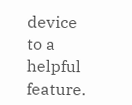device to a helpful feature.